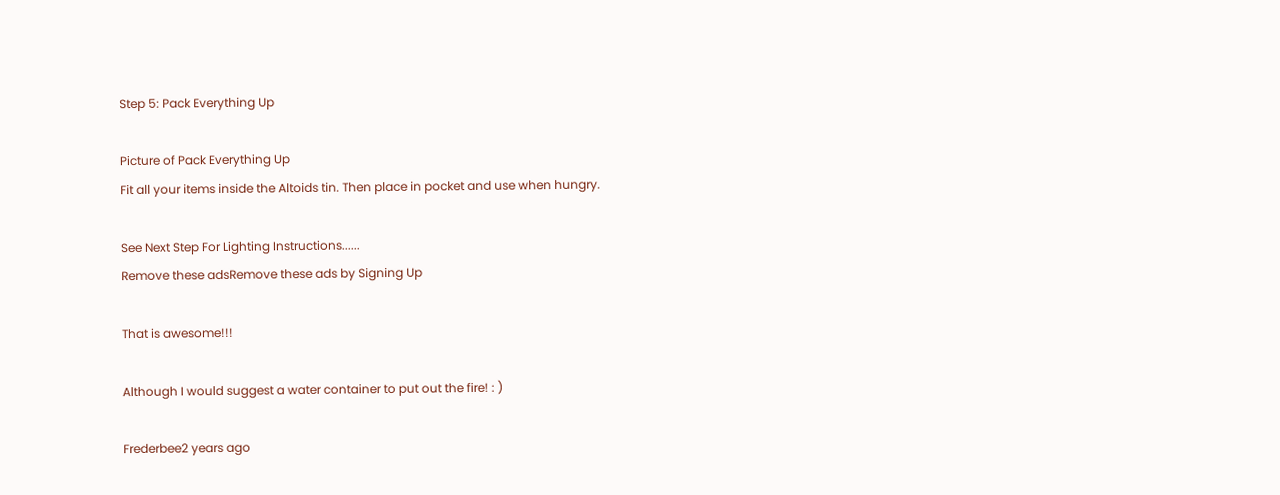Step 5: Pack Everything Up

Picture of Pack Everything Up
Fit all your items inside the Altoids tin. Then place in pocket and use when hungry.

See Next Step For Lighting Instructions......
Remove these adsRemove these ads by Signing Up

That is awesome!!!

Although I would suggest a water container to put out the fire! : )

Frederbee2 years ago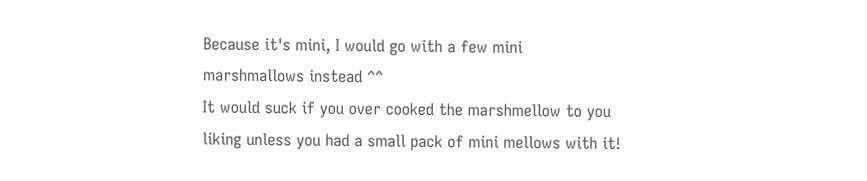Because it's mini, I would go with a few mini marshmallows instead ^^
It would suck if you over cooked the marshmellow to you liking unless you had a small pack of mini mellows with it!